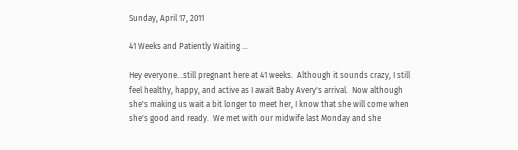Sunday, April 17, 2011

41 Weeks and Patiently Waiting ...

Hey everyone...still pregnant here at 41 weeks.  Although it sounds crazy, I still feel healthy, happy, and active as I await Baby Avery's arrival.  Now although she's making us wait a bit longer to meet her, I know that she will come when she's good and ready.  We met with our midwife last Monday and she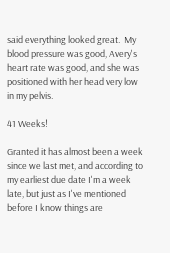said everything looked great.  My blood pressure was good, Avery's heart rate was good, and she was positioned with her head very low in my pelvis.

41 Weeks!

Granted it has almost been a week since we last met, and according to my earliest due date I'm a week late, but just as I've mentioned before I know things are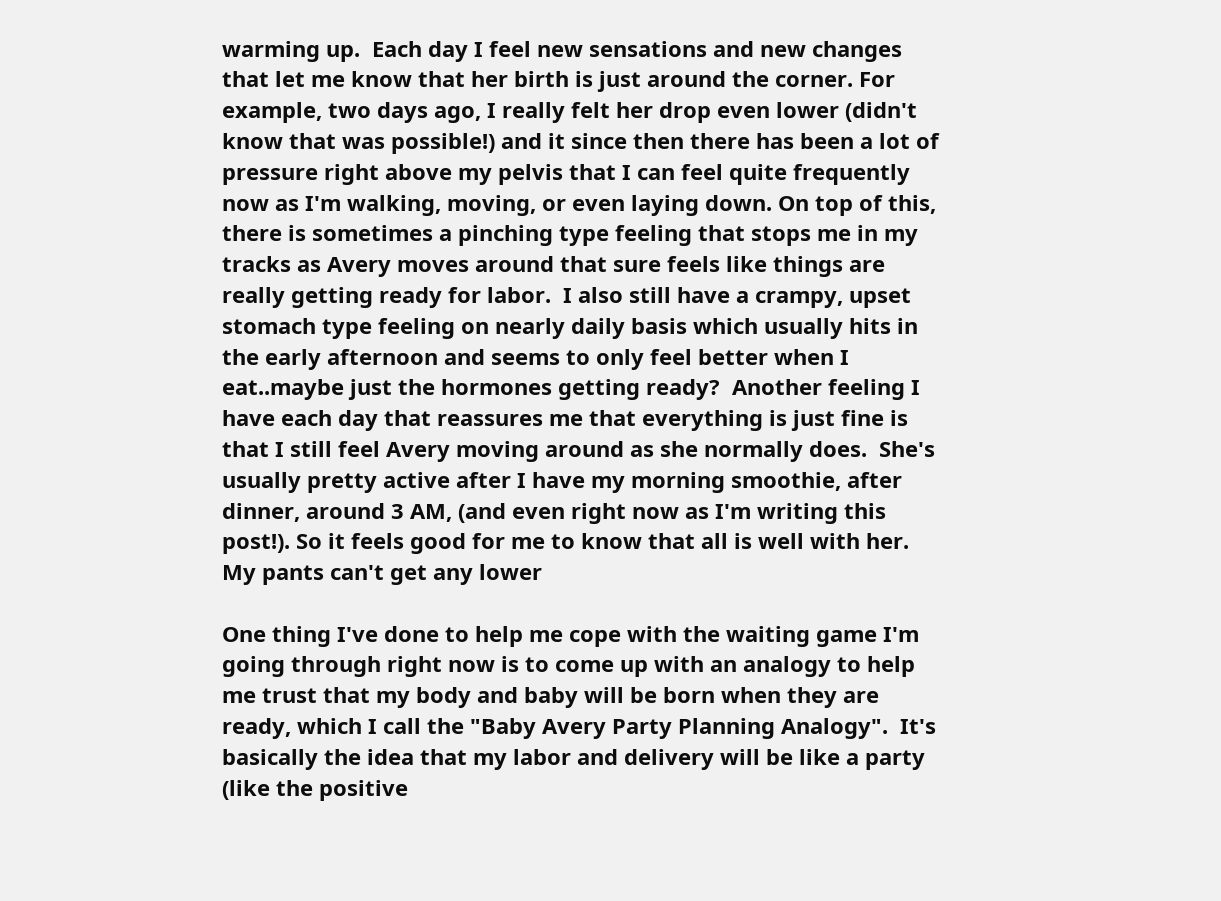warming up.  Each day I feel new sensations and new changes that let me know that her birth is just around the corner. For example, two days ago, I really felt her drop even lower (didn't know that was possible!) and it since then there has been a lot of pressure right above my pelvis that I can feel quite frequently now as I'm walking, moving, or even laying down. On top of this, there is sometimes a pinching type feeling that stops me in my tracks as Avery moves around that sure feels like things are really getting ready for labor.  I also still have a crampy, upset stomach type feeling on nearly daily basis which usually hits in the early afternoon and seems to only feel better when I eat..maybe just the hormones getting ready?  Another feeling I have each day that reassures me that everything is just fine is that I still feel Avery moving around as she normally does.  She's usually pretty active after I have my morning smoothie, after dinner, around 3 AM, (and even right now as I'm writing this post!). So it feels good for me to know that all is well with her.
My pants can't get any lower

One thing I've done to help me cope with the waiting game I'm going through right now is to come up with an analogy to help me trust that my body and baby will be born when they are ready, which I call the "Baby Avery Party Planning Analogy".  It's basically the idea that my labor and delivery will be like a party (like the positive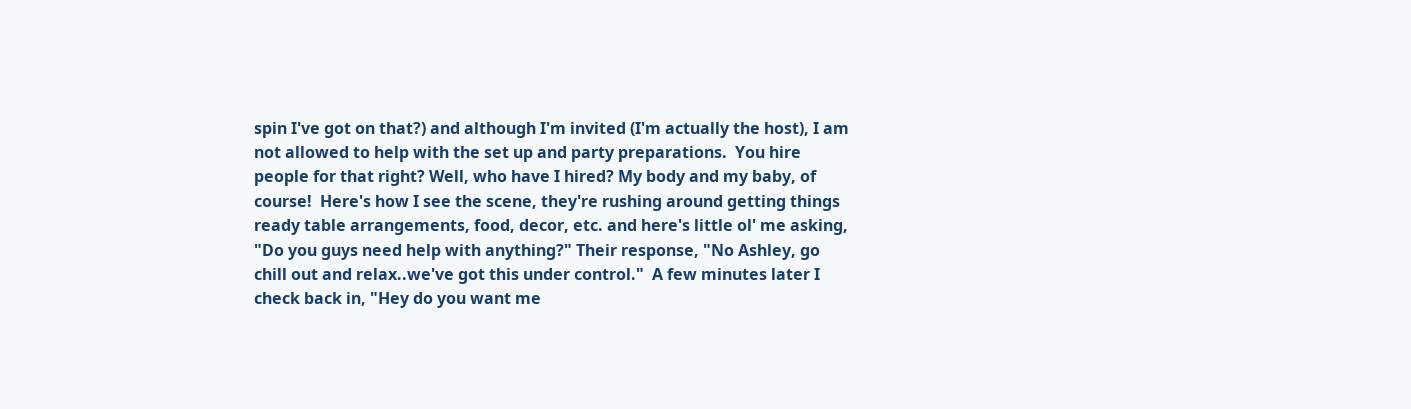spin I've got on that?) and although I'm invited (I'm actually the host), I am not allowed to help with the set up and party preparations.  You hire people for that right? Well, who have I hired? My body and my baby, of course!  Here's how I see the scene, they're rushing around getting things ready table arrangements, food, decor, etc. and here's little ol' me asking, "Do you guys need help with anything?" Their response, "No Ashley, go chill out and relax..we've got this under control."  A few minutes later I check back in, "Hey do you want me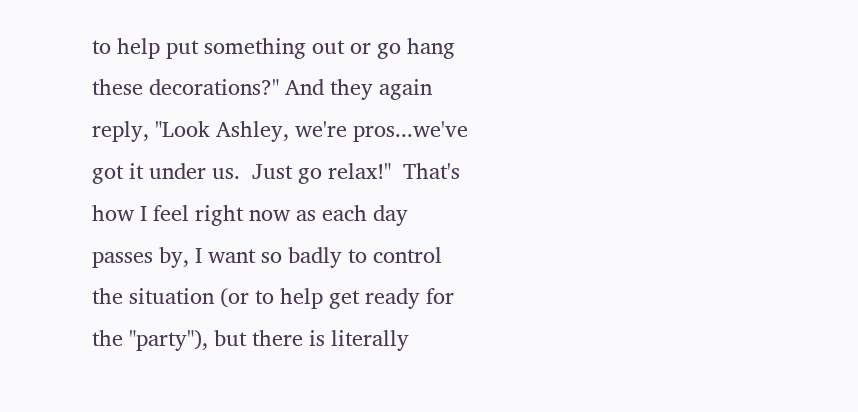to help put something out or go hang these decorations?" And they again reply, "Look Ashley, we're pros...we've got it under us.  Just go relax!"  That's how I feel right now as each day passes by, I want so badly to control the situation (or to help get ready for the "party"), but there is literally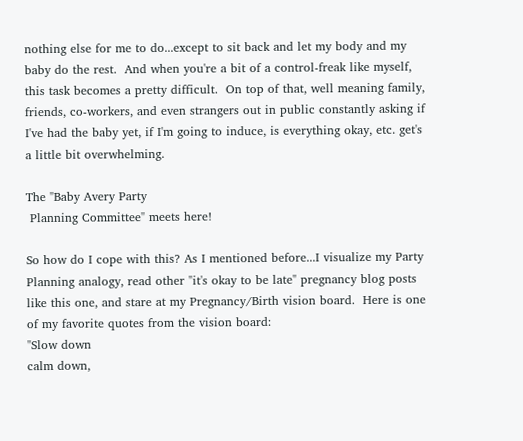nothing else for me to do...except to sit back and let my body and my baby do the rest.  And when you're a bit of a control-freak like myself, this task becomes a pretty difficult.  On top of that, well meaning family, friends, co-workers, and even strangers out in public constantly asking if I've had the baby yet, if I'm going to induce, is everything okay, etc. get's a little bit overwhelming.

The "Baby Avery Party
 Planning Committee" meets here!

So how do I cope with this? As I mentioned before...I visualize my Party Planning analogy, read other "it's okay to be late" pregnancy blog posts like this one, and stare at my Pregnancy/Birth vision board.  Here is one of my favorite quotes from the vision board:
"Slow down
calm down,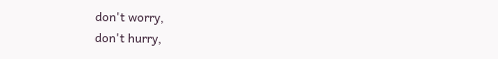don't worry,
don't hurry,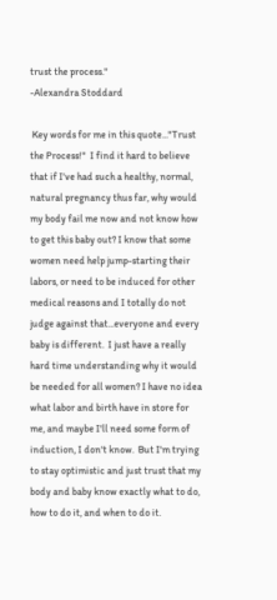trust the process."
-Alexandra Stoddard

 Key words for me in this quote..."Trust the Process!"  I find it hard to believe that if I've had such a healthy, normal, natural pregnancy thus far, why would my body fail me now and not know how to get this baby out? I know that some women need help jump-starting their labors, or need to be induced for other medical reasons and I totally do not judge against that...everyone and every baby is different.  I just have a really hard time understanding why it would be needed for all women? I have no idea what labor and birth have in store for me, and maybe I'll need some form of induction, I don't know.  But I'm trying to stay optimistic and just trust that my body and baby know exactly what to do, how to do it, and when to do it.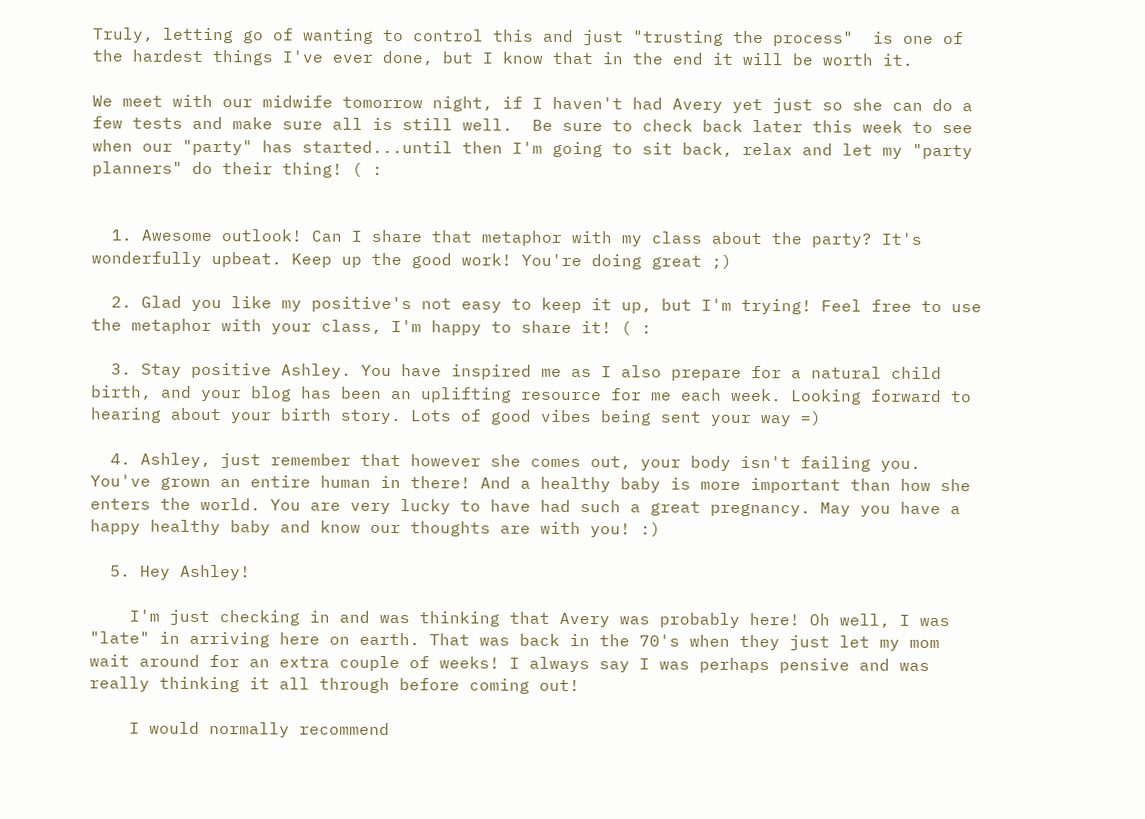Truly, letting go of wanting to control this and just "trusting the process"  is one of the hardest things I've ever done, but I know that in the end it will be worth it.

We meet with our midwife tomorrow night, if I haven't had Avery yet just so she can do a few tests and make sure all is still well.  Be sure to check back later this week to see when our "party" has started...until then I'm going to sit back, relax and let my "party planners" do their thing! ( :


  1. Awesome outlook! Can I share that metaphor with my class about the party? It's wonderfully upbeat. Keep up the good work! You're doing great ;)

  2. Glad you like my positive's not easy to keep it up, but I'm trying! Feel free to use the metaphor with your class, I'm happy to share it! ( :

  3. Stay positive Ashley. You have inspired me as I also prepare for a natural child birth, and your blog has been an uplifting resource for me each week. Looking forward to hearing about your birth story. Lots of good vibes being sent your way =)

  4. Ashley, just remember that however she comes out, your body isn't failing you. You've grown an entire human in there! And a healthy baby is more important than how she enters the world. You are very lucky to have had such a great pregnancy. May you have a happy healthy baby and know our thoughts are with you! :)

  5. Hey Ashley!

    I'm just checking in and was thinking that Avery was probably here! Oh well, I was "late" in arriving here on earth. That was back in the 70's when they just let my mom wait around for an extra couple of weeks! I always say I was perhaps pensive and was really thinking it all through before coming out!

    I would normally recommend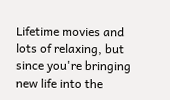Lifetime movies and lots of relaxing, but since you're bringing new life into the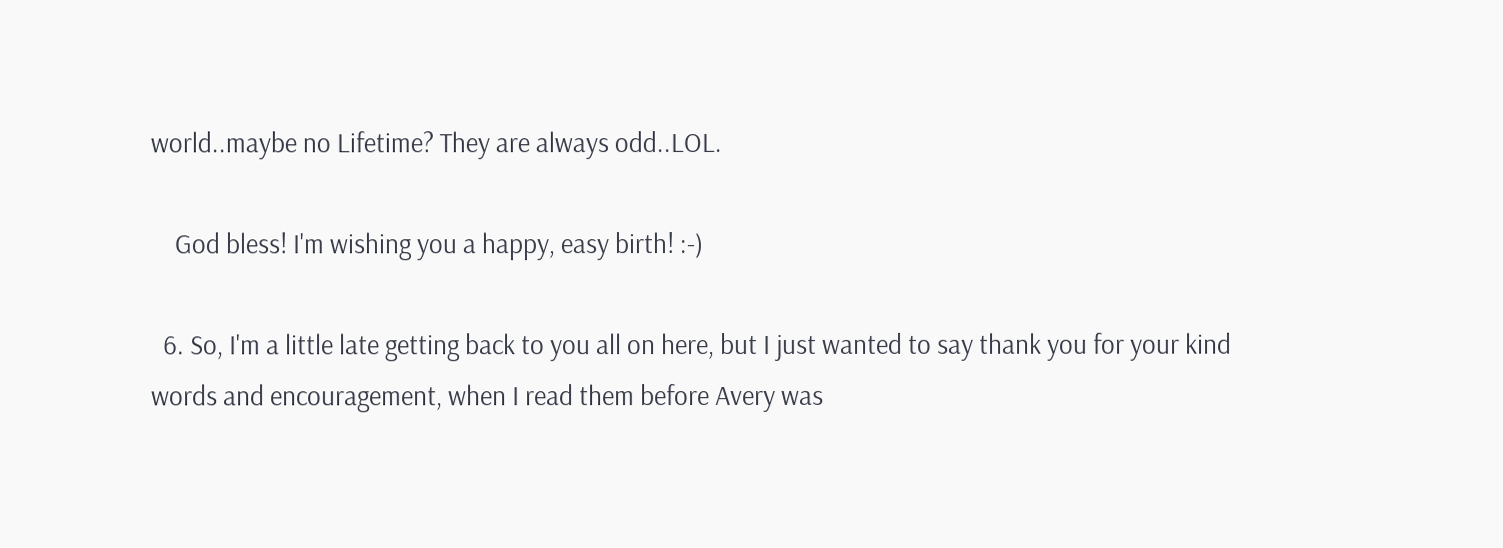world..maybe no Lifetime? They are always odd..LOL.

    God bless! I'm wishing you a happy, easy birth! :-)

  6. So, I'm a little late getting back to you all on here, but I just wanted to say thank you for your kind words and encouragement, when I read them before Avery was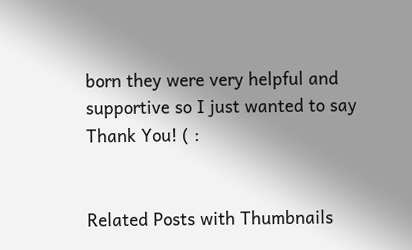born they were very helpful and supportive so I just wanted to say Thank You! ( :


Related Posts with Thumbnails